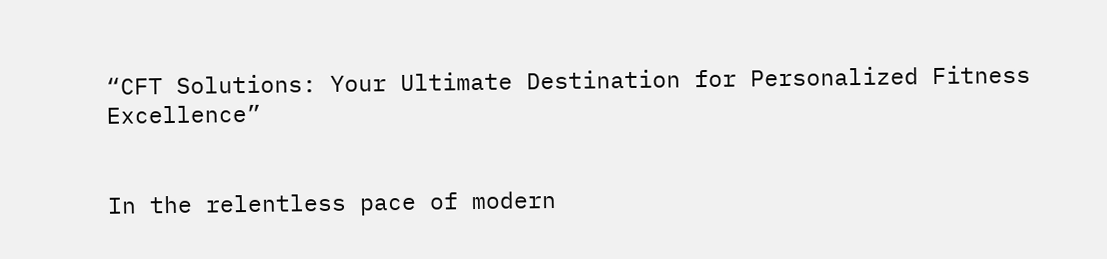“CFT Solutions: Your Ultimate Destination for Personalized Fitness Excellence”


In the relentless pace of modern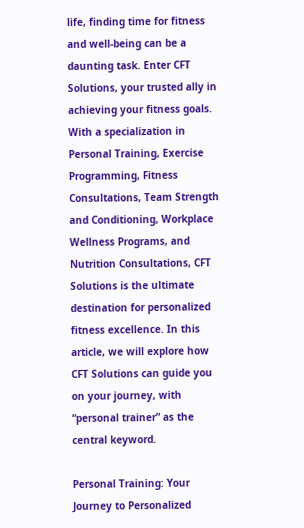life, finding time for fitness and well-being can be a daunting task. Enter CFT Solutions, your trusted ally in achieving your fitness goals. With a specialization in Personal Training, Exercise Programming, Fitness Consultations, Team Strength and Conditioning, Workplace Wellness Programs, and Nutrition Consultations, CFT Solutions is the ultimate destination for personalized fitness excellence. In this article, we will explore how CFT Solutions can guide you on your journey, with “personal trainer” as the central keyword.

Personal Training: Your Journey to Personalized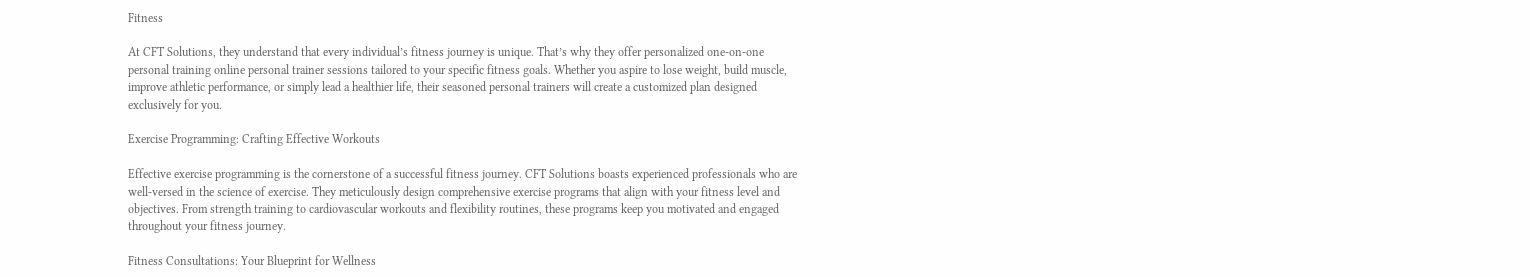Fitness

At CFT Solutions, they understand that every individual’s fitness journey is unique. That’s why they offer personalized one-on-one personal training online personal trainer sessions tailored to your specific fitness goals. Whether you aspire to lose weight, build muscle, improve athletic performance, or simply lead a healthier life, their seasoned personal trainers will create a customized plan designed exclusively for you.

Exercise Programming: Crafting Effective Workouts

Effective exercise programming is the cornerstone of a successful fitness journey. CFT Solutions boasts experienced professionals who are well-versed in the science of exercise. They meticulously design comprehensive exercise programs that align with your fitness level and objectives. From strength training to cardiovascular workouts and flexibility routines, these programs keep you motivated and engaged throughout your fitness journey.

Fitness Consultations: Your Blueprint for Wellness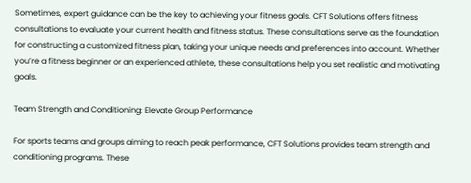Sometimes, expert guidance can be the key to achieving your fitness goals. CFT Solutions offers fitness consultations to evaluate your current health and fitness status. These consultations serve as the foundation for constructing a customized fitness plan, taking your unique needs and preferences into account. Whether you’re a fitness beginner or an experienced athlete, these consultations help you set realistic and motivating goals.

Team Strength and Conditioning: Elevate Group Performance

For sports teams and groups aiming to reach peak performance, CFT Solutions provides team strength and conditioning programs. These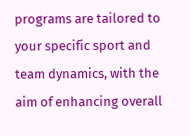programs are tailored to your specific sport and team dynamics, with the aim of enhancing overall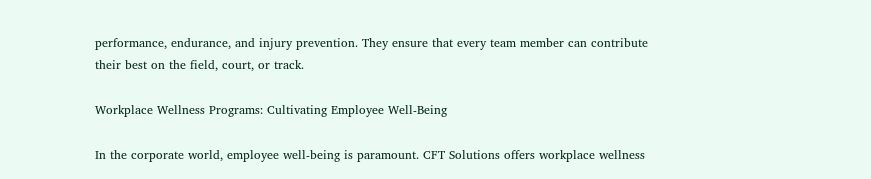performance, endurance, and injury prevention. They ensure that every team member can contribute their best on the field, court, or track.

Workplace Wellness Programs: Cultivating Employee Well-Being

In the corporate world, employee well-being is paramount. CFT Solutions offers workplace wellness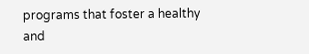programs that foster a healthy and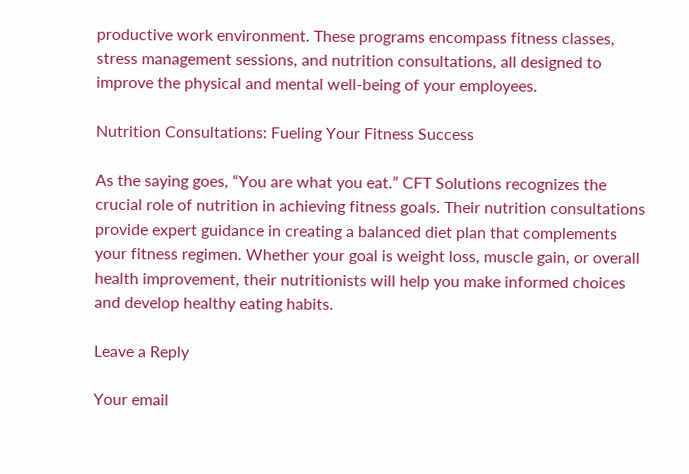productive work environment. These programs encompass fitness classes, stress management sessions, and nutrition consultations, all designed to improve the physical and mental well-being of your employees.

Nutrition Consultations: Fueling Your Fitness Success

As the saying goes, “You are what you eat.” CFT Solutions recognizes the crucial role of nutrition in achieving fitness goals. Their nutrition consultations provide expert guidance in creating a balanced diet plan that complements your fitness regimen. Whether your goal is weight loss, muscle gain, or overall health improvement, their nutritionists will help you make informed choices and develop healthy eating habits.

Leave a Reply

Your email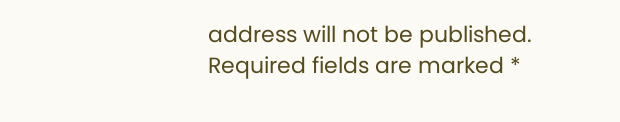address will not be published. Required fields are marked *